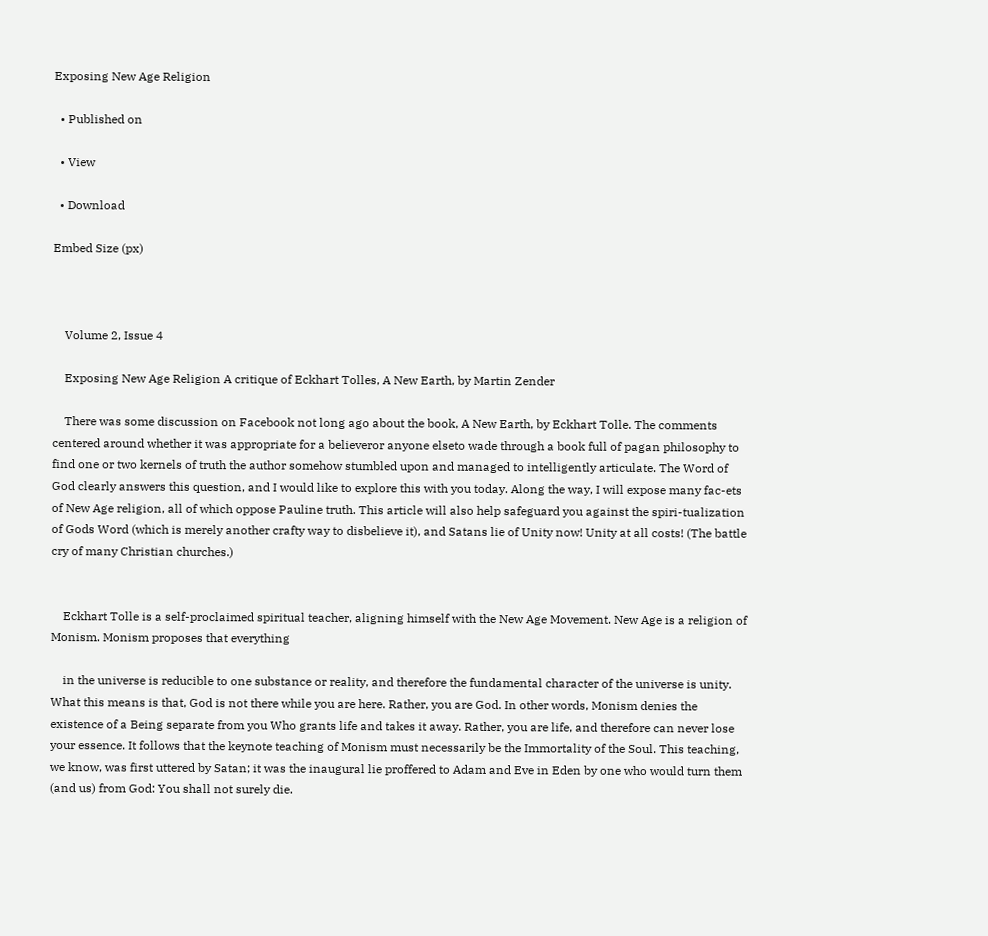Exposing New Age Religion

  • Published on

  • View

  • Download

Embed Size (px)



    Volume 2, Issue 4

    Exposing New Age Religion A critique of Eckhart Tolles, A New Earth, by Martin Zender

    There was some discussion on Facebook not long ago about the book, A New Earth, by Eckhart Tolle. The comments centered around whether it was appropriate for a believeror anyone elseto wade through a book full of pagan philosophy to find one or two kernels of truth the author somehow stumbled upon and managed to intelligently articulate. The Word of God clearly answers this question, and I would like to explore this with you today. Along the way, I will expose many fac-ets of New Age religion, all of which oppose Pauline truth. This article will also help safeguard you against the spiri-tualization of Gods Word (which is merely another crafty way to disbelieve it), and Satans lie of Unity now! Unity at all costs! (The battle cry of many Christian churches.)


    Eckhart Tolle is a self-proclaimed spiritual teacher, aligning himself with the New Age Movement. New Age is a religion of Monism. Monism proposes that everything

    in the universe is reducible to one substance or reality, and therefore the fundamental character of the universe is unity. What this means is that, God is not there while you are here. Rather, you are God. In other words, Monism denies the existence of a Being separate from you Who grants life and takes it away. Rather, you are life, and therefore can never lose your essence. It follows that the keynote teaching of Monism must necessarily be the Immortality of the Soul. This teaching, we know, was first uttered by Satan; it was the inaugural lie proffered to Adam and Eve in Eden by one who would turn them (and us) from God: You shall not surely die.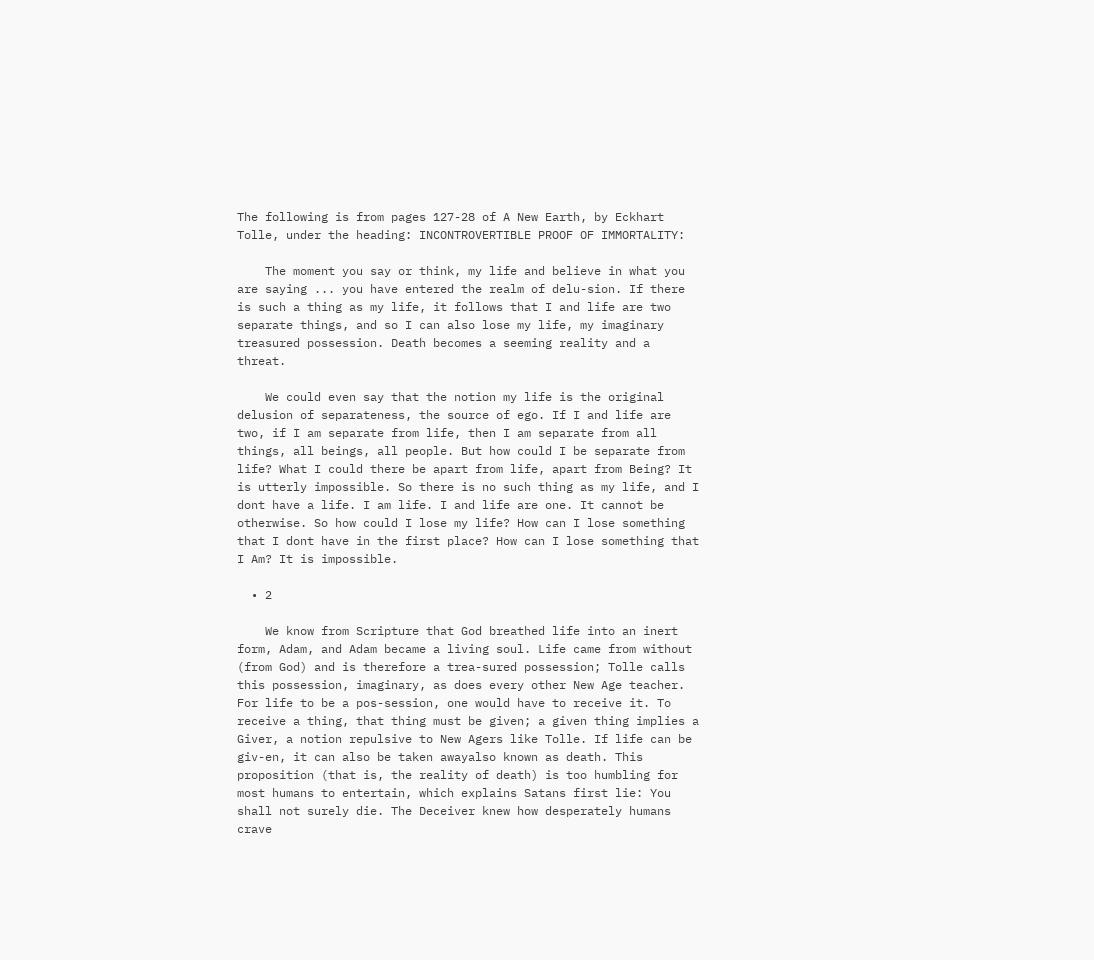The following is from pages 127-28 of A New Earth, by Eckhart Tolle, under the heading: INCONTROVERTIBLE PROOF OF IMMORTALITY:

    The moment you say or think, my life and believe in what you are saying ... you have entered the realm of delu-sion. If there is such a thing as my life, it follows that I and life are two separate things, and so I can also lose my life, my imaginary treasured possession. Death becomes a seeming reality and a threat.

    We could even say that the notion my life is the original delusion of separateness, the source of ego. If I and life are two, if I am separate from life, then I am separate from all things, all beings, all people. But how could I be separate from life? What I could there be apart from life, apart from Being? It is utterly impossible. So there is no such thing as my life, and I dont have a life. I am life. I and life are one. It cannot be otherwise. So how could I lose my life? How can I lose something that I dont have in the first place? How can I lose something that I Am? It is impossible.

  • 2

    We know from Scripture that God breathed life into an inert form, Adam, and Adam became a living soul. Life came from without (from God) and is therefore a trea-sured possession; Tolle calls this possession, imaginary, as does every other New Age teacher. For life to be a pos-session, one would have to receive it. To receive a thing, that thing must be given; a given thing implies a Giver, a notion repulsive to New Agers like Tolle. If life can be giv-en, it can also be taken awayalso known as death. This proposition (that is, the reality of death) is too humbling for most humans to entertain, which explains Satans first lie: You shall not surely die. The Deceiver knew how desperately humans crave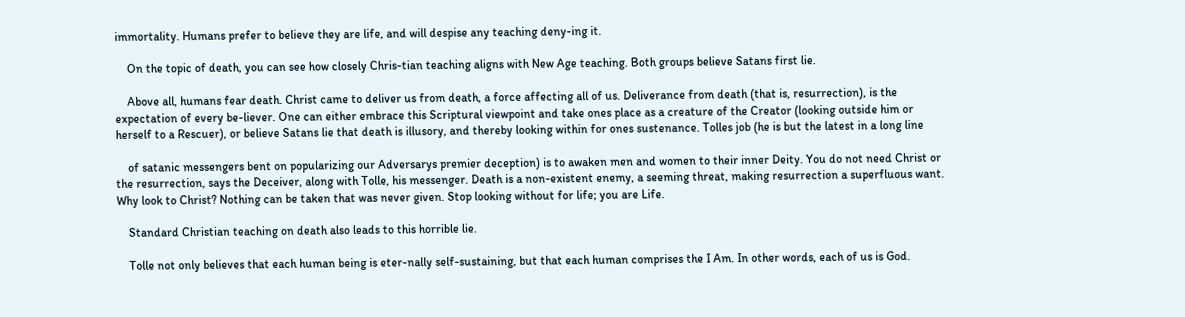immortality. Humans prefer to believe they are life, and will despise any teaching deny-ing it.

    On the topic of death, you can see how closely Chris-tian teaching aligns with New Age teaching. Both groups believe Satans first lie.

    Above all, humans fear death. Christ came to deliver us from death, a force affecting all of us. Deliverance from death (that is, resurrection), is the expectation of every be-liever. One can either embrace this Scriptural viewpoint and take ones place as a creature of the Creator (looking outside him or herself to a Rescuer), or believe Satans lie that death is illusory, and thereby looking within for ones sustenance. Tolles job (he is but the latest in a long line

    of satanic messengers bent on popularizing our Adversarys premier deception) is to awaken men and women to their inner Deity. You do not need Christ or the resurrection, says the Deceiver, along with Tolle, his messenger. Death is a non-existent enemy, a seeming threat, making resurrection a superfluous want. Why look to Christ? Nothing can be taken that was never given. Stop looking without for life; you are Life.

    Standard Christian teaching on death also leads to this horrible lie.

    Tolle not only believes that each human being is eter-nally self-sustaining, but that each human comprises the I Am. In other words, each of us is God.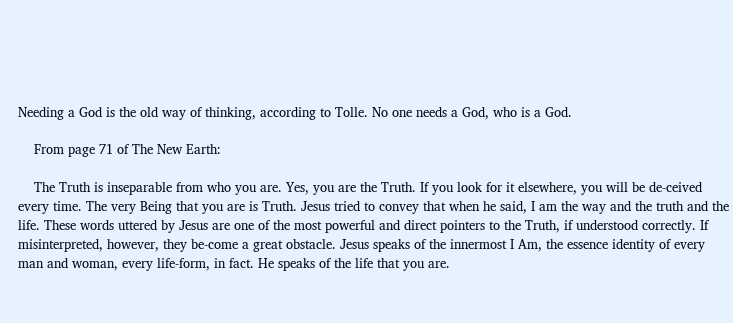Needing a God is the old way of thinking, according to Tolle. No one needs a God, who is a God.

    From page 71 of The New Earth:

    The Truth is inseparable from who you are. Yes, you are the Truth. If you look for it elsewhere, you will be de-ceived every time. The very Being that you are is Truth. Jesus tried to convey that when he said, I am the way and the truth and the life. These words uttered by Jesus are one of the most powerful and direct pointers to the Truth, if understood correctly. If misinterpreted, however, they be-come a great obstacle. Jesus speaks of the innermost I Am, the essence identity of every man and woman, every life-form, in fact. He speaks of the life that you are.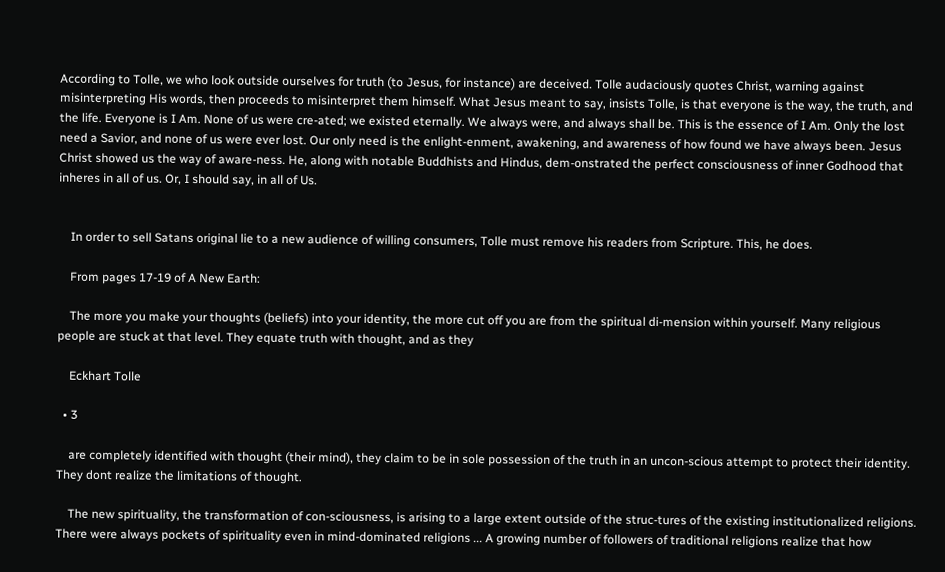According to Tolle, we who look outside ourselves for truth (to Jesus, for instance) are deceived. Tolle audaciously quotes Christ, warning against misinterpreting His words, then proceeds to misinterpret them himself. What Jesus meant to say, insists Tolle, is that everyone is the way, the truth, and the life. Everyone is I Am. None of us were cre-ated; we existed eternally. We always were, and always shall be. This is the essence of I Am. Only the lost need a Savior, and none of us were ever lost. Our only need is the enlight-enment, awakening, and awareness of how found we have always been. Jesus Christ showed us the way of aware-ness. He, along with notable Buddhists and Hindus, dem-onstrated the perfect consciousness of inner Godhood that inheres in all of us. Or, I should say, in all of Us.


    In order to sell Satans original lie to a new audience of willing consumers, Tolle must remove his readers from Scripture. This, he does.

    From pages 17-19 of A New Earth:

    The more you make your thoughts (beliefs) into your identity, the more cut off you are from the spiritual di-mension within yourself. Many religious people are stuck at that level. They equate truth with thought, and as they

    Eckhart Tolle

  • 3

    are completely identified with thought (their mind), they claim to be in sole possession of the truth in an uncon-scious attempt to protect their identity. They dont realize the limitations of thought.

    The new spirituality, the transformation of con-sciousness, is arising to a large extent outside of the struc-tures of the existing institutionalized religions. There were always pockets of spirituality even in mind-dominated religions ... A growing number of followers of traditional religions realize that how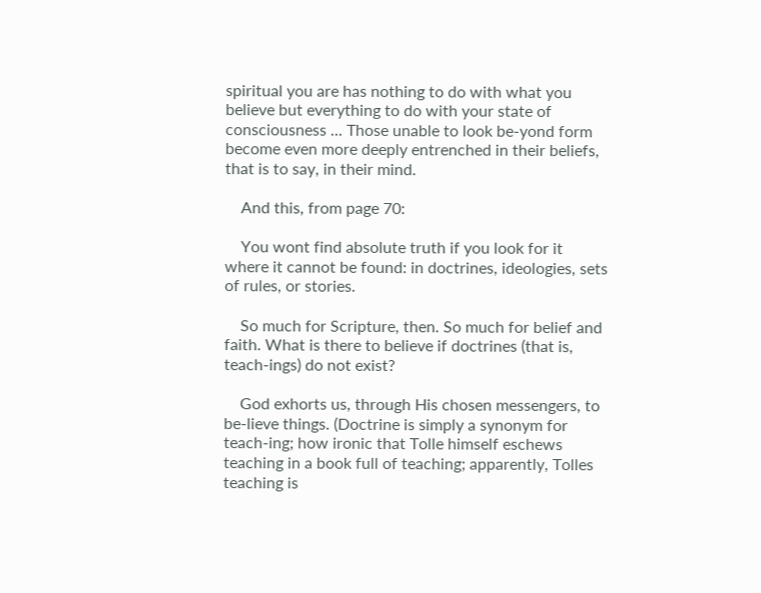spiritual you are has nothing to do with what you believe but everything to do with your state of consciousness ... Those unable to look be-yond form become even more deeply entrenched in their beliefs, that is to say, in their mind.

    And this, from page 70:

    You wont find absolute truth if you look for it where it cannot be found: in doctrines, ideologies, sets of rules, or stories.

    So much for Scripture, then. So much for belief and faith. What is there to believe if doctrines (that is, teach-ings) do not exist?

    God exhorts us, through His chosen messengers, to be-lieve things. (Doctrine is simply a synonym for teach-ing; how ironic that Tolle himself eschews teaching in a book full of teaching; apparently, Tolles teaching is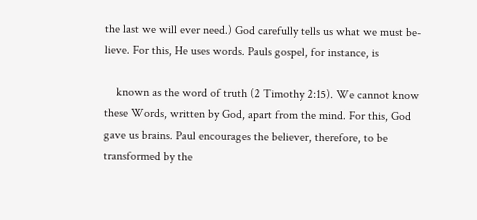the last we will ever need.) God carefully tells us what we must be-lieve. For this, He uses words. Pauls gospel, for instance, is

    known as the word of truth (2 Timothy 2:15). We cannot know these Words, written by God, apart from the mind. For this, God gave us brains. Paul encourages the believer, therefore, to be transformed by the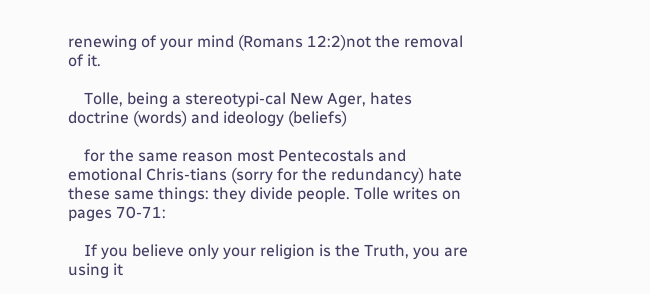renewing of your mind (Romans 12:2)not the removal of it.

    Tolle, being a stereotypi-cal New Ager, hates doctrine (words) and ideology (beliefs)

    for the same reason most Pentecostals and emotional Chris-tians (sorry for the redundancy) hate these same things: they divide people. Tolle writes on pages 70-71:

    If you believe only your religion is the Truth, you are using it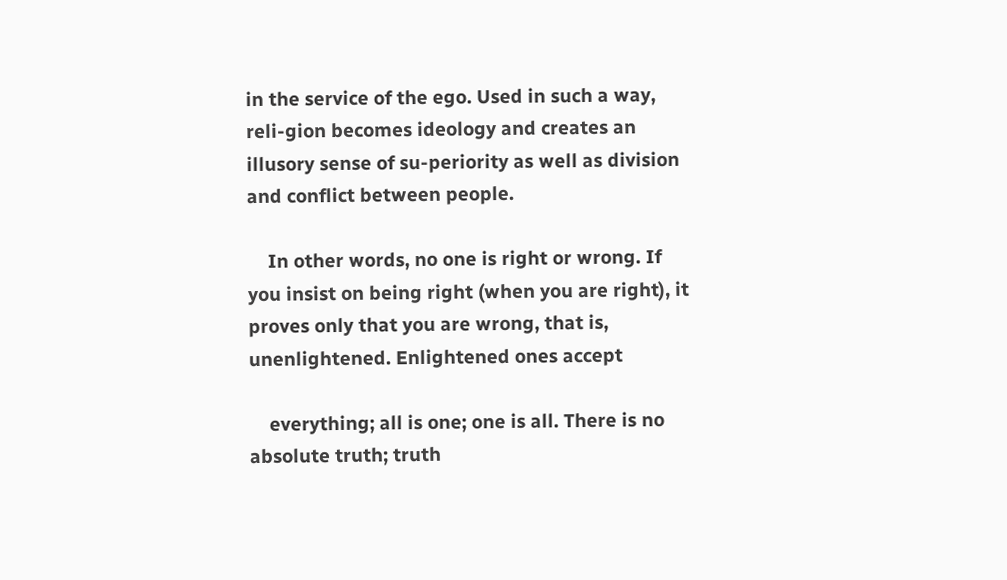in the service of the ego. Used in such a way, reli-gion becomes ideology and creates an illusory sense of su-periority as well as division and conflict between people.

    In other words, no one is right or wrong. If you insist on being right (when you are right), it proves only that you are wrong, that is, unenlightened. Enlightened ones accept

    everything; all is one; one is all. There is no absolute truth; truth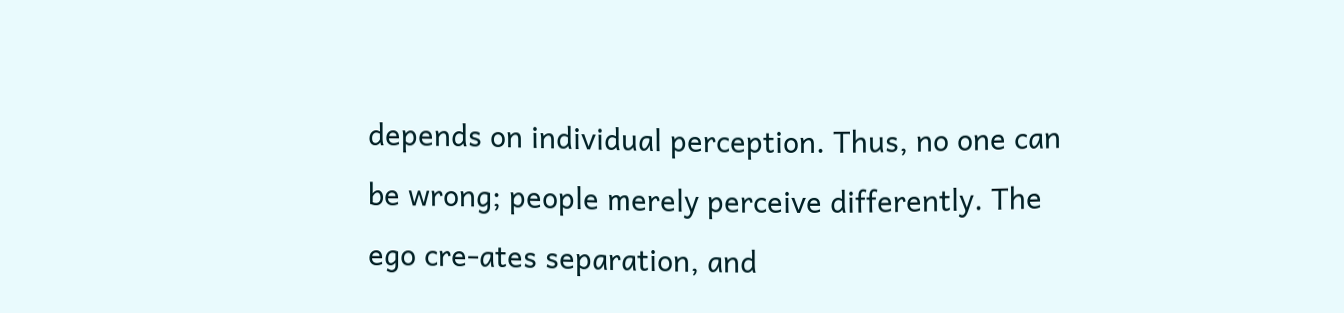depends on individual perception. Thus, no one can be wrong; people merely perceive differently. The ego cre-ates separation, and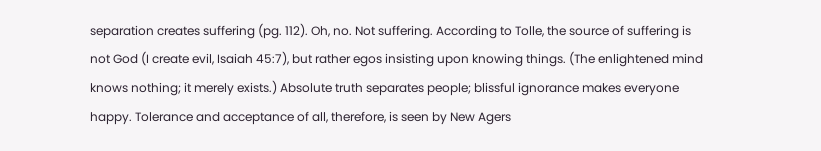separation creates suffering (pg. 112). Oh, no. Not suffering. According to Tolle, the source of suffering is not God (I create evil, Isaiah 45:7), but rather egos insisting upon knowing things. (The enlightened mind knows nothing; it merely exists.) Absolute truth separates people; blissful ignorance makes everyone happy. Tolerance and acceptance of all, therefore, is seen by New Agers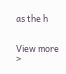as the h


View more >